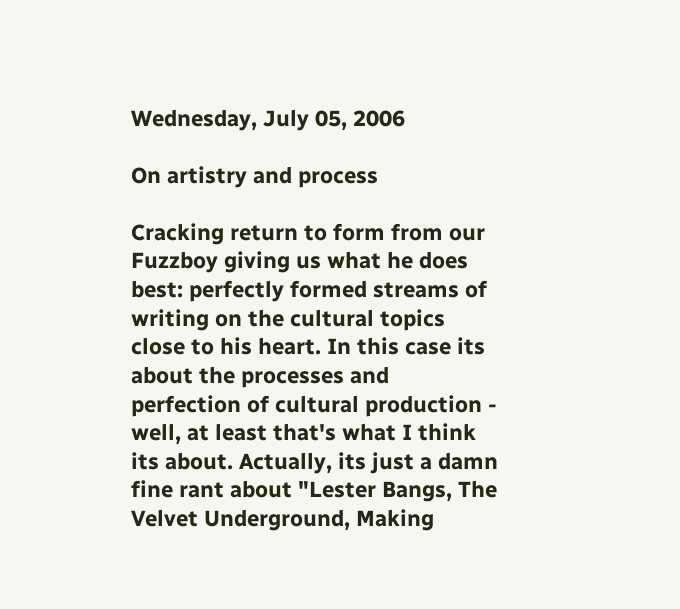Wednesday, July 05, 2006

On artistry and process

Cracking return to form from our Fuzzboy giving us what he does best: perfectly formed streams of writing on the cultural topics close to his heart. In this case its about the processes and perfection of cultural production - well, at least that's what I think its about. Actually, its just a damn fine rant about "Lester Bangs, The Velvet Underground, Making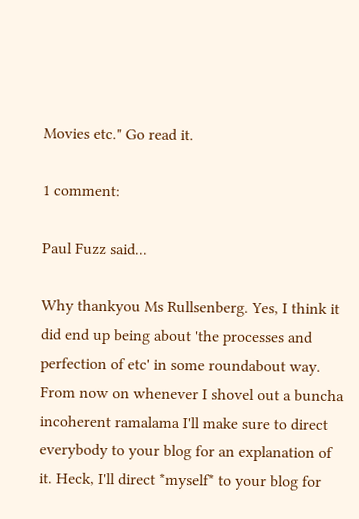Movies etc." Go read it.

1 comment:

Paul Fuzz said...

Why thankyou Ms Rullsenberg. Yes, I think it did end up being about 'the processes and perfection of etc' in some roundabout way. From now on whenever I shovel out a buncha incoherent ramalama I'll make sure to direct everybody to your blog for an explanation of it. Heck, I'll direct *myself* to your blog for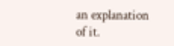an explanation of it.